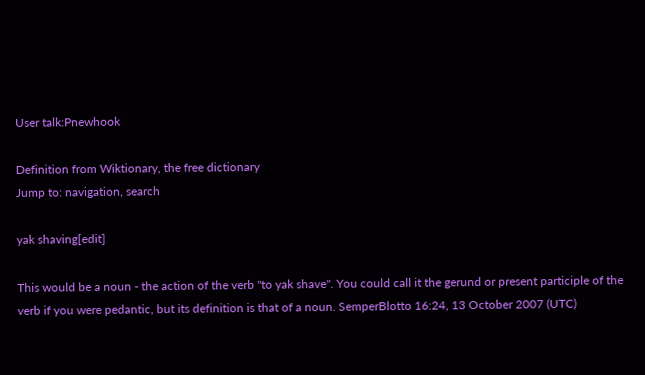User talk:Pnewhook

Definition from Wiktionary, the free dictionary
Jump to: navigation, search

yak shaving[edit]

This would be a noun - the action of the verb "to yak shave". You could call it the gerund or present participle of the verb if you were pedantic, but its definition is that of a noun. SemperBlotto 16:24, 13 October 2007 (UTC)